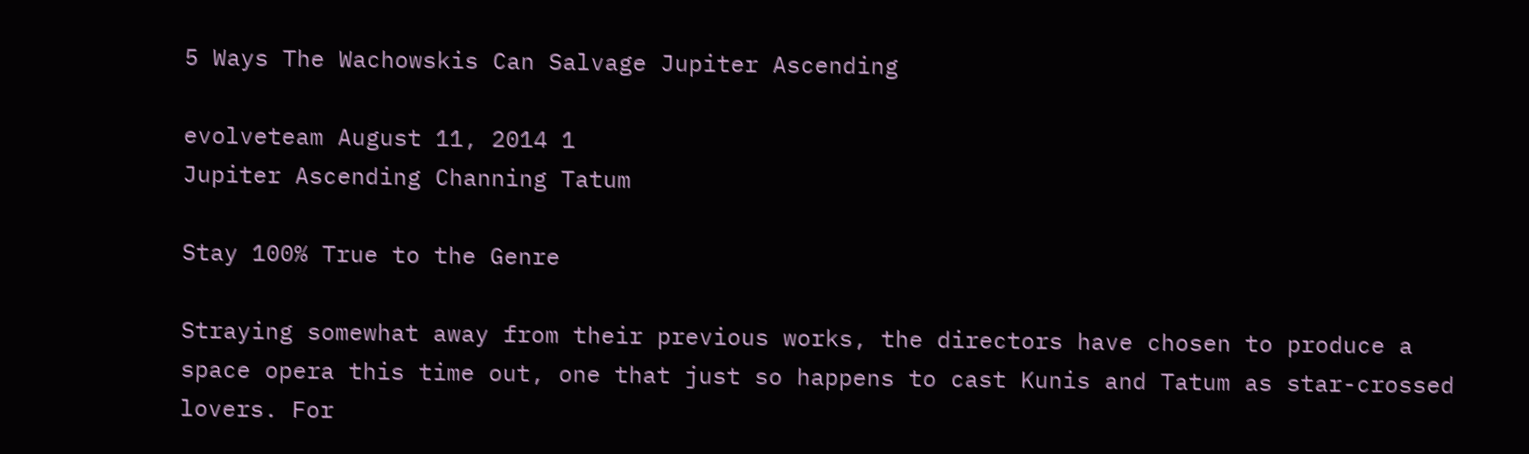5 Ways The Wachowskis Can Salvage Jupiter Ascending

evolveteam August 11, 2014 1
Jupiter Ascending Channing Tatum

Stay 100% True to the Genre

Straying somewhat away from their previous works, the directors have chosen to produce a space opera this time out, one that just so happens to cast Kunis and Tatum as star-crossed lovers. For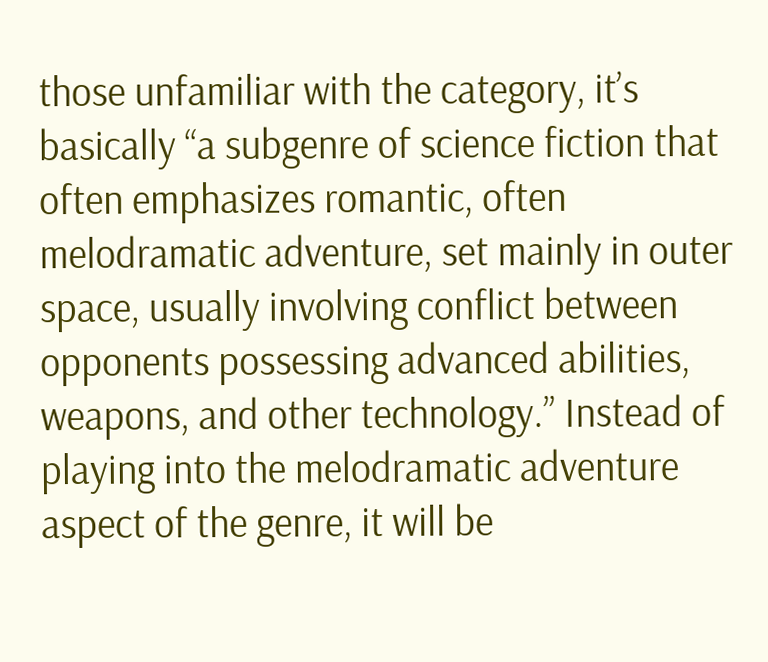those unfamiliar with the category, it’s basically “a subgenre of science fiction that often emphasizes romantic, often melodramatic adventure, set mainly in outer space, usually involving conflict between opponents possessing advanced abilities, weapons, and other technology.” Instead of playing into the melodramatic adventure aspect of the genre, it will be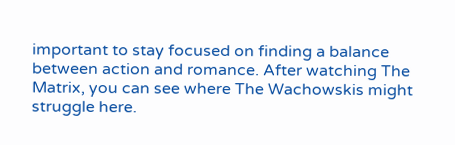important to stay focused on finding a balance between action and romance. After watching The Matrix, you can see where The Wachowskis might struggle here.